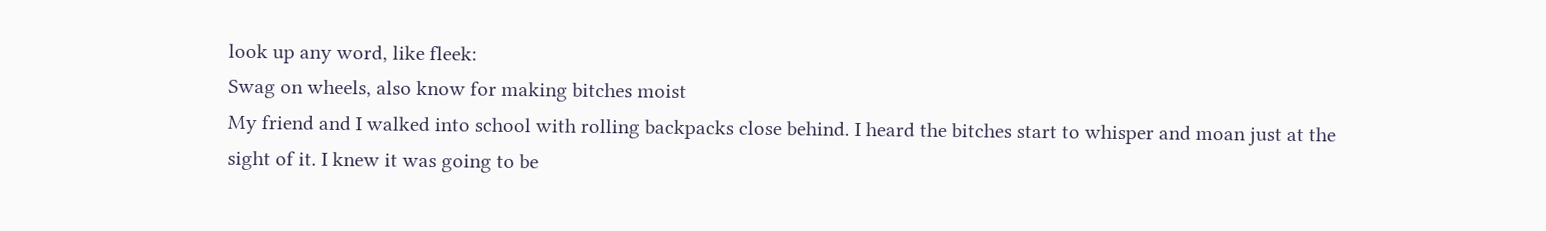look up any word, like fleek:
Swag on wheels, also know for making bitches moist
My friend and I walked into school with rolling backpacks close behind. I heard the bitches start to whisper and moan just at the sight of it. I knew it was going to be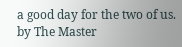a good day for the two of us.
by The Master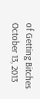of Getting Bitches October 13, 2013